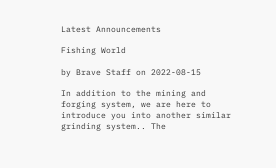Latest Announcements

Fishing World

by Brave Staff on 2022-08-15

In addition to the mining and forging system, we are here to introduce you into another similar grinding system.. The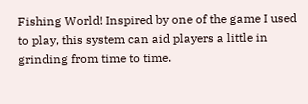Fishing World! Inspired by one of the game I used to play, this system can aid players a little in grinding from time to time.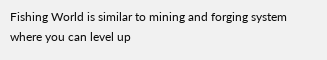Fishing World is similar to mining and forging system where you can level up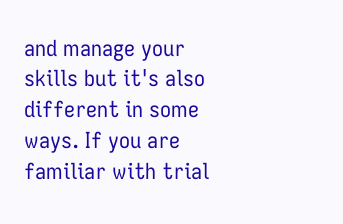and manage your skills but it's also different in some ways. If you are familiar with trial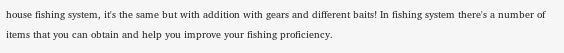house fishing system, it's the same but with addition with gears and different baits! In fishing system there's a number of items that you can obtain and help you improve your fishing proficiency.